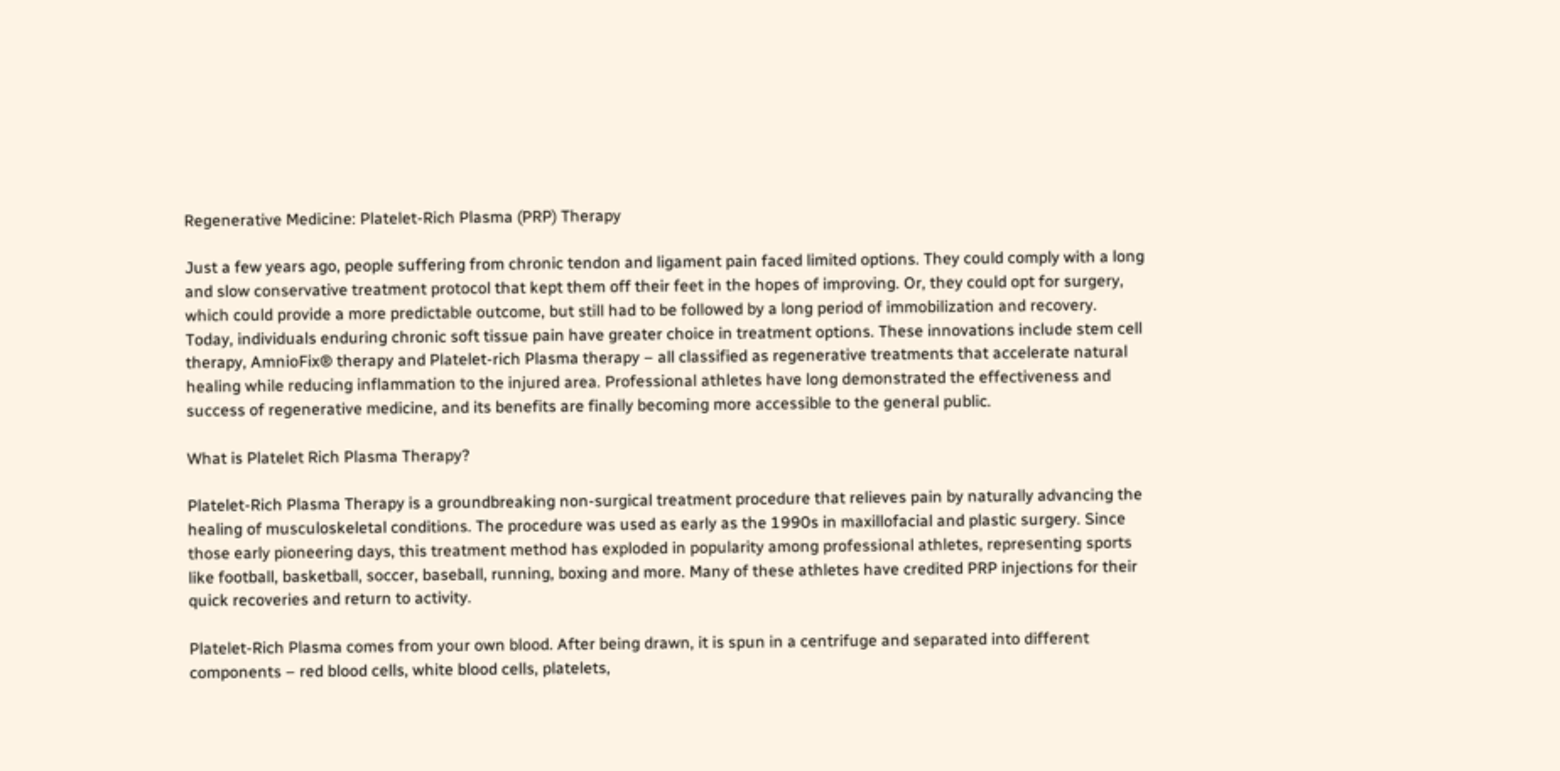Regenerative Medicine: Platelet-Rich Plasma (PRP) Therapy

Just a few years ago, people suffering from chronic tendon and ligament pain faced limited options. They could comply with a long and slow conservative treatment protocol that kept them off their feet in the hopes of improving. Or, they could opt for surgery, which could provide a more predictable outcome, but still had to be followed by a long period of immobilization and recovery. Today, individuals enduring chronic soft tissue pain have greater choice in treatment options. These innovations include stem cell therapy, AmnioFix® therapy and Platelet-rich Plasma therapy – all classified as regenerative treatments that accelerate natural healing while reducing inflammation to the injured area. Professional athletes have long demonstrated the effectiveness and success of regenerative medicine, and its benefits are finally becoming more accessible to the general public.

What is Platelet Rich Plasma Therapy?

Platelet-Rich Plasma Therapy is a groundbreaking non-surgical treatment procedure that relieves pain by naturally advancing the healing of musculoskeletal conditions. The procedure was used as early as the 1990s in maxillofacial and plastic surgery. Since those early pioneering days, this treatment method has exploded in popularity among professional athletes, representing sports like football, basketball, soccer, baseball, running, boxing and more. Many of these athletes have credited PRP injections for their quick recoveries and return to activity.

Platelet-Rich Plasma comes from your own blood. After being drawn, it is spun in a centrifuge and separated into different components – red blood cells, white blood cells, platelets,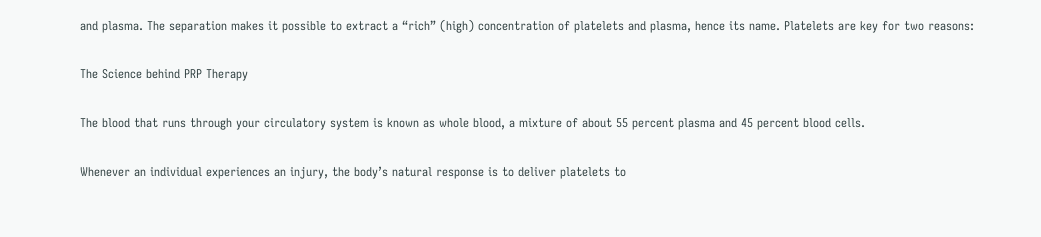and plasma. The separation makes it possible to extract a “rich” (high) concentration of platelets and plasma, hence its name. Platelets are key for two reasons:

The Science behind PRP Therapy

The blood that runs through your circulatory system is known as whole blood, a mixture of about 55 percent plasma and 45 percent blood cells.

Whenever an individual experiences an injury, the body’s natural response is to deliver platelets to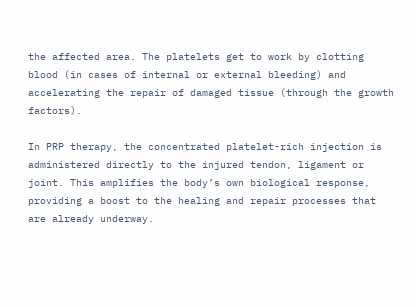the affected area. The platelets get to work by clotting blood (in cases of internal or external bleeding) and accelerating the repair of damaged tissue (through the growth factors).

In PRP therapy, the concentrated platelet-rich injection is administered directly to the injured tendon, ligament or joint. This amplifies the body’s own biological response, providing a boost to the healing and repair processes that are already underway.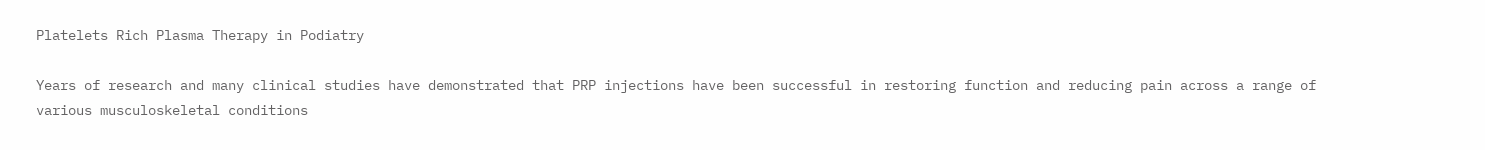Platelets Rich Plasma Therapy in Podiatry

Years of research and many clinical studies have demonstrated that PRP injections have been successful in restoring function and reducing pain across a range of various musculoskeletal conditions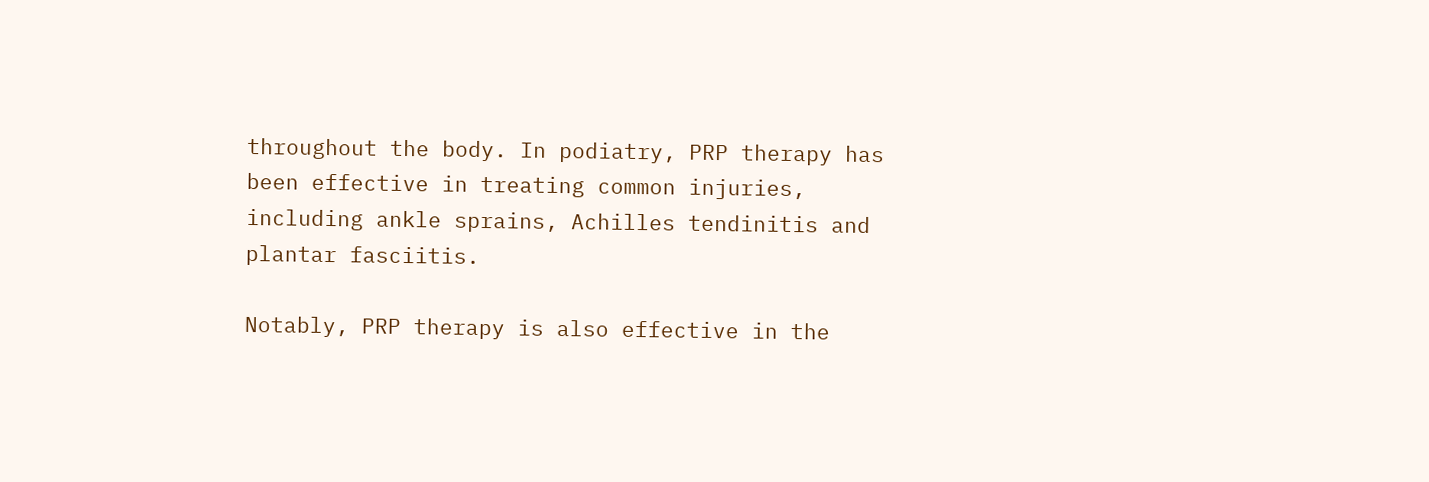throughout the body. In podiatry, PRP therapy has been effective in treating common injuries, including ankle sprains, Achilles tendinitis and plantar fasciitis.

Notably, PRP therapy is also effective in the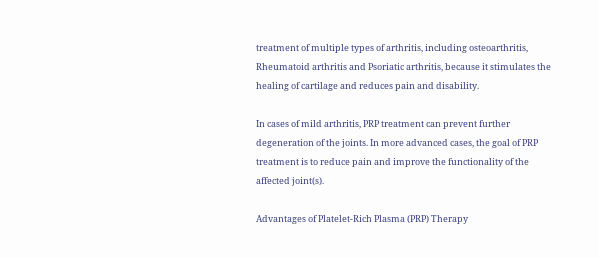treatment of multiple types of arthritis, including osteoarthritis, Rheumatoid arthritis and Psoriatic arthritis, because it stimulates the healing of cartilage and reduces pain and disability.

In cases of mild arthritis, PRP treatment can prevent further degeneration of the joints. In more advanced cases, the goal of PRP treatment is to reduce pain and improve the functionality of the affected joint(s).

Advantages of Platelet-Rich Plasma (PRP) Therapy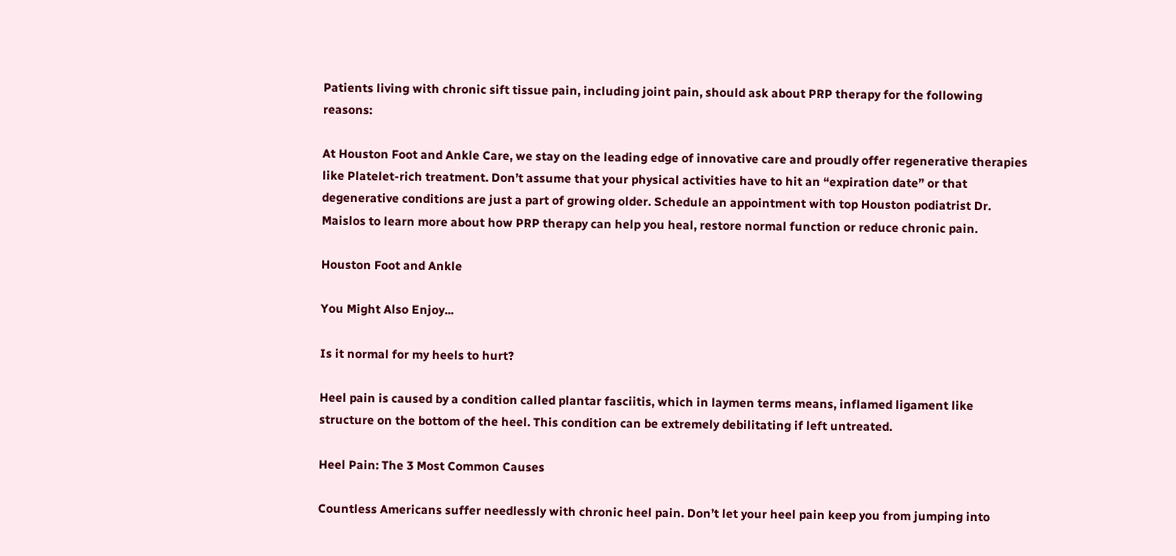Patients living with chronic sift tissue pain, including joint pain, should ask about PRP therapy for the following reasons:

At Houston Foot and Ankle Care, we stay on the leading edge of innovative care and proudly offer regenerative therapies like Platelet-rich treatment. Don’t assume that your physical activities have to hit an “expiration date” or that degenerative conditions are just a part of growing older. Schedule an appointment with top Houston podiatrist Dr. Maislos to learn more about how PRP therapy can help you heal, restore normal function or reduce chronic pain.

Houston Foot and Ankle

You Might Also Enjoy...

Is it normal for my heels to hurt?

Heel pain is caused by a condition called plantar fasciitis, which in laymen terms means, inflamed ligament like structure on the bottom of the heel. This condition can be extremely debilitating if left untreated.

Heel Pain: The 3 Most Common Causes

Countless Americans suffer needlessly with chronic heel pain. Don’t let your heel pain keep you from jumping into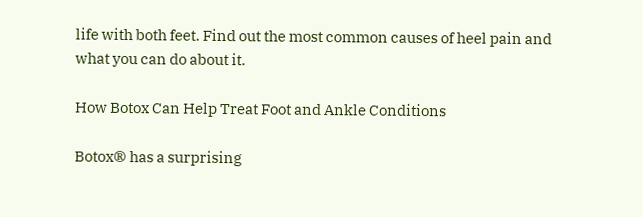life with both feet. Find out the most common causes of heel pain and what you can do about it.

How Botox Can Help Treat Foot and Ankle Conditions

Botox® has a surprising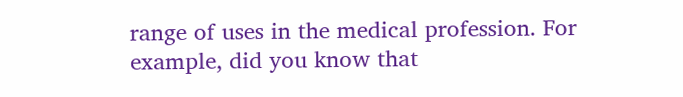range of uses in the medical profession. For example, did you know that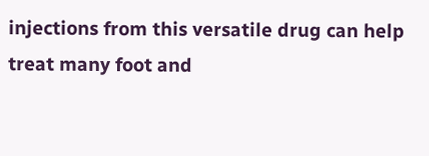injections from this versatile drug can help treat many foot and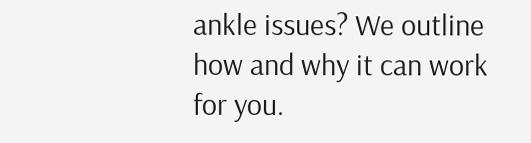ankle issues? We outline how and why it can work for you.